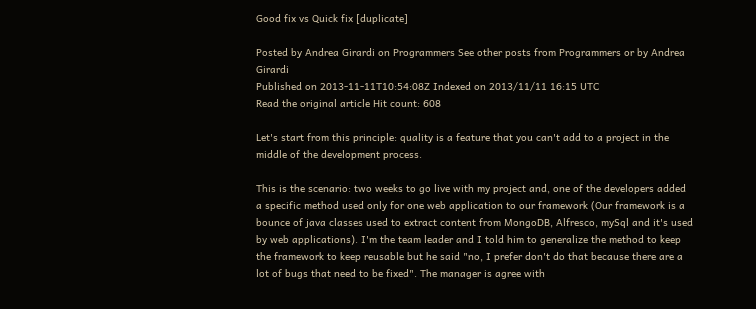Good fix vs Quick fix [duplicate]

Posted by Andrea Girardi on Programmers See other posts from Programmers or by Andrea Girardi
Published on 2013-11-11T10:54:08Z Indexed on 2013/11/11 16:15 UTC
Read the original article Hit count: 608

Let's start from this principle: quality is a feature that you can't add to a project in the middle of the development process.

This is the scenario: two weeks to go live with my project and, one of the developers added a specific method used only for one web application to our framework (Our framework is a bounce of java classes used to extract content from MongoDB, Alfresco, mySql and it's used by web applications). I'm the team leader and I told him to generalize the method to keep the framework to keep reusable but he said "no, I prefer don't do that because there are a lot of bugs that need to be fixed". The manager is agree with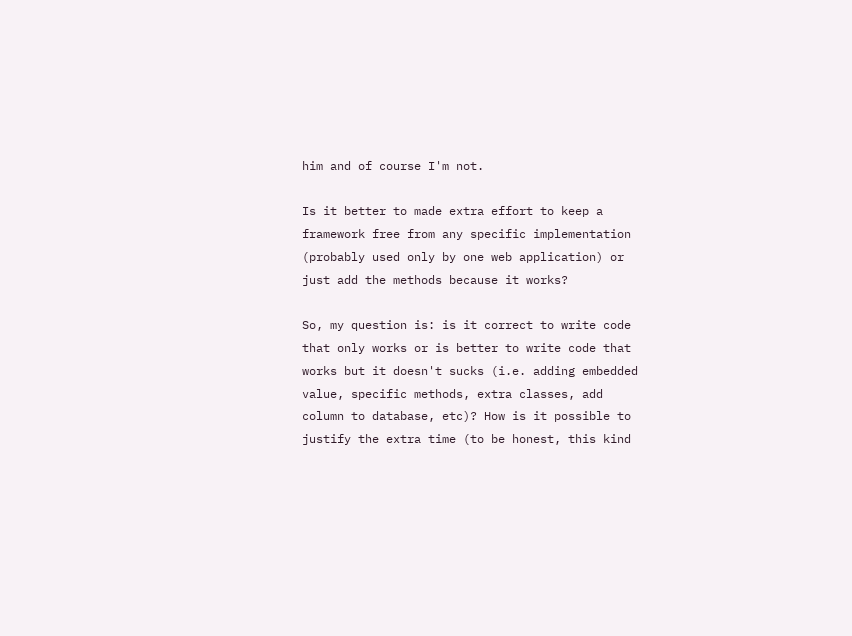him and of course I'm not.

Is it better to made extra effort to keep a framework free from any specific implementation (probably used only by one web application) or just add the methods because it works?

So, my question is: is it correct to write code that only works or is better to write code that works but it doesn't sucks (i.e. adding embedded value, specific methods, extra classes, add column to database, etc)? How is it possible to justify the extra time (to be honest, this kind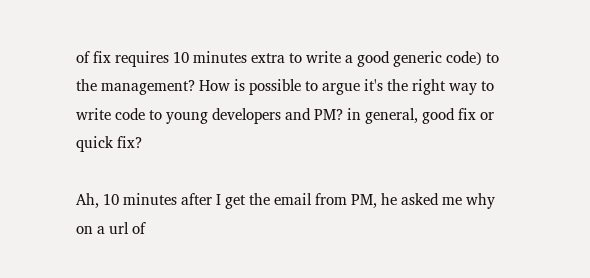of fix requires 10 minutes extra to write a good generic code) to the management? How is possible to argue it's the right way to write code to young developers and PM? in general, good fix or quick fix?

Ah, 10 minutes after I get the email from PM, he asked me why on a url of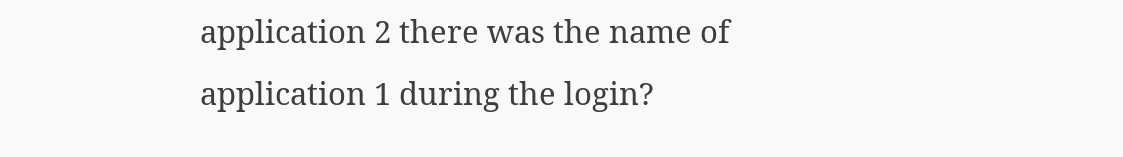application 2 there was the name of application 1 during the login?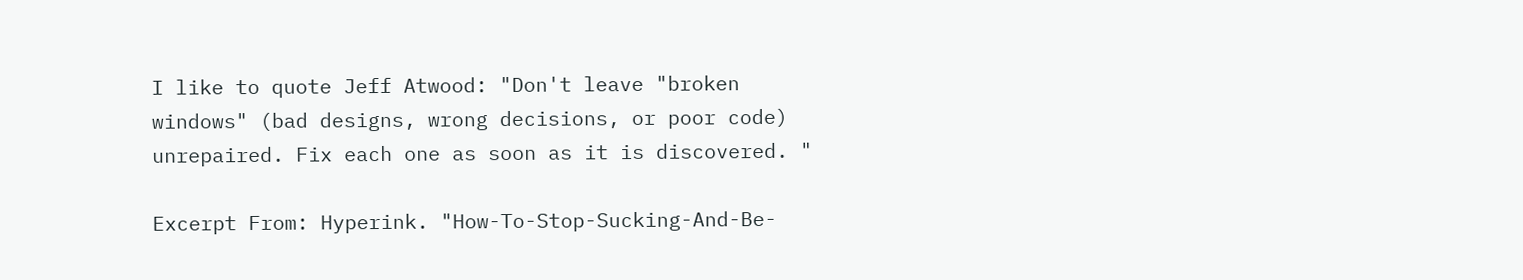I like to quote Jeff Atwood: "Don't leave "broken windows" (bad designs, wrong decisions, or poor code) unrepaired. Fix each one as soon as it is discovered. "

Excerpt From: Hyperink. "How-To-Stop-Sucking-And-Be-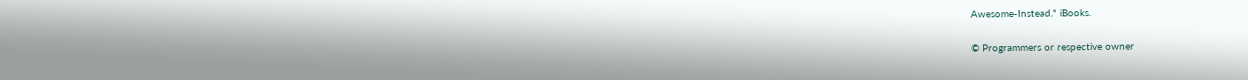Awesome-Instead." iBooks.

© Programmers or respective owner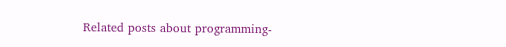Related posts about programming-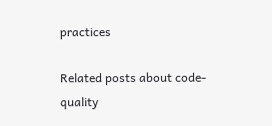practices

Related posts about code-quality